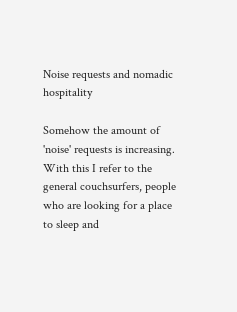Noise requests and nomadic hospitality

Somehow the amount of 'noise' requests is increasing. With this I refer to the general couchsurfers, people who are looking for a place to sleep and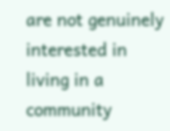are not genuinely interested in living in a community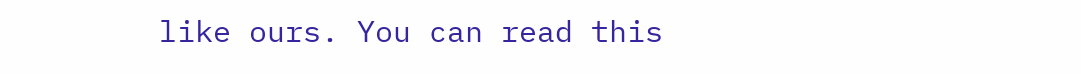like ours. You can read this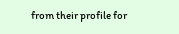from their profile for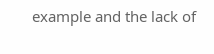example and the lack of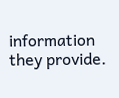information they provide.